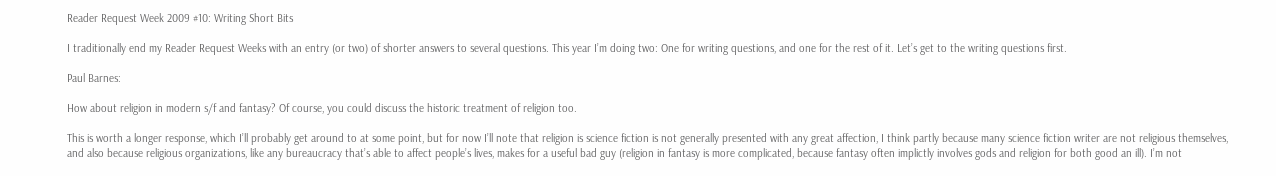Reader Request Week 2009 #10: Writing Short Bits

I traditionally end my Reader Request Weeks with an entry (or two) of shorter answers to several questions. This year I’m doing two: One for writing questions, and one for the rest of it. Let’s get to the writing questions first.

Paul Barnes:

How about religion in modern s/f and fantasy? Of course, you could discuss the historic treatment of religion too.

This is worth a longer response, which I’ll probably get around to at some point, but for now I’ll note that religion is science fiction is not generally presented with any great affection, I think partly because many science fiction writer are not religious themselves, and also because religious organizations, like any bureaucracy that’s able to affect people’s lives, makes for a useful bad guy (religion in fantasy is more complicated, because fantasy often implictly involves gods and religion for both good an ill). I’m not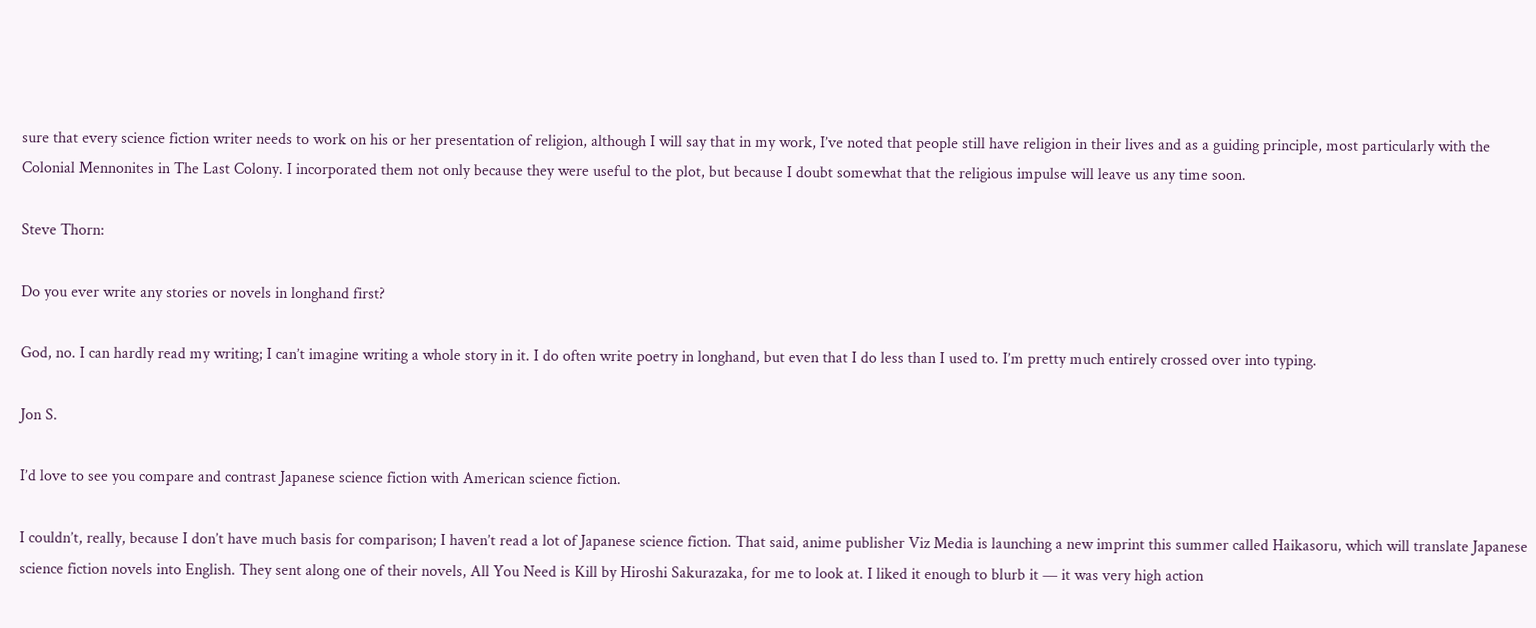sure that every science fiction writer needs to work on his or her presentation of religion, although I will say that in my work, I’ve noted that people still have religion in their lives and as a guiding principle, most particularly with the Colonial Mennonites in The Last Colony. I incorporated them not only because they were useful to the plot, but because I doubt somewhat that the religious impulse will leave us any time soon.

Steve Thorn:

Do you ever write any stories or novels in longhand first?

God, no. I can hardly read my writing; I can’t imagine writing a whole story in it. I do often write poetry in longhand, but even that I do less than I used to. I’m pretty much entirely crossed over into typing.

Jon S.

I’d love to see you compare and contrast Japanese science fiction with American science fiction.

I couldn’t, really, because I don’t have much basis for comparison; I haven’t read a lot of Japanese science fiction. That said, anime publisher Viz Media is launching a new imprint this summer called Haikasoru, which will translate Japanese science fiction novels into English. They sent along one of their novels, All You Need is Kill by Hiroshi Sakurazaka, for me to look at. I liked it enough to blurb it — it was very high action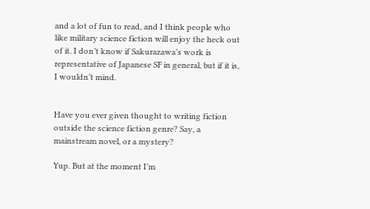and a lot of fun to read, and I think people who like military science fiction will enjoy the heck out of it. I don’t know if Sakurazawa’s work is representative of Japanese SF in general, but if it is, I wouldn’t mind.


Have you ever given thought to writing fiction outside the science fiction genre? Say, a mainstream novel, or a mystery?

Yup. But at the moment I’m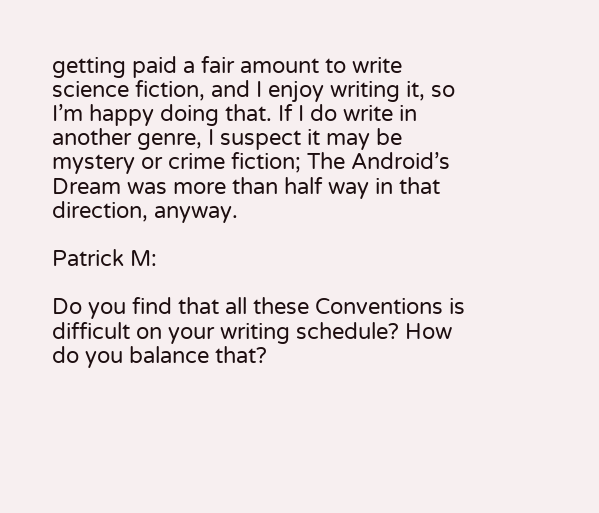getting paid a fair amount to write science fiction, and I enjoy writing it, so I’m happy doing that. If I do write in another genre, I suspect it may be mystery or crime fiction; The Android’s Dream was more than half way in that direction, anyway.

Patrick M:

Do you find that all these Conventions is difficult on your writing schedule? How do you balance that?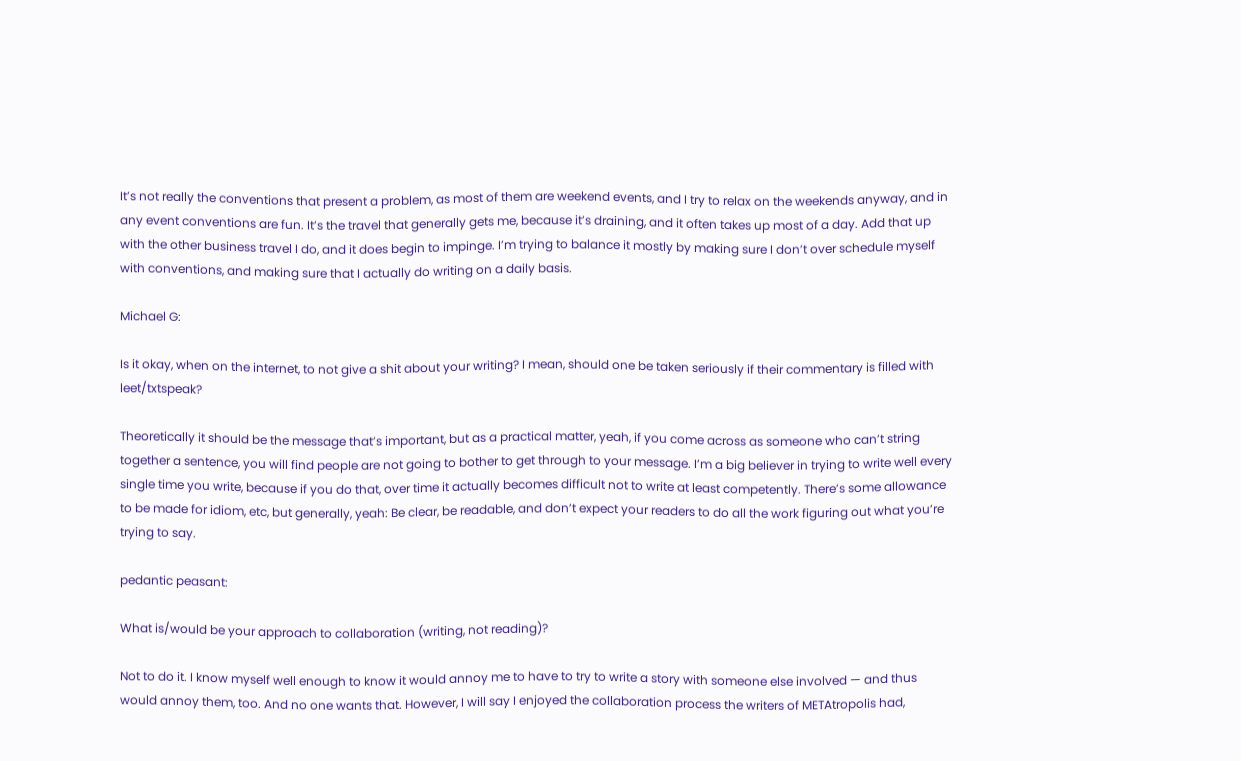It’s not really the conventions that present a problem, as most of them are weekend events, and I try to relax on the weekends anyway, and in any event conventions are fun. It’s the travel that generally gets me, because it’s draining, and it often takes up most of a day. Add that up with the other business travel I do, and it does begin to impinge. I’m trying to balance it mostly by making sure I don’t over schedule myself with conventions, and making sure that I actually do writing on a daily basis.

Michael G:

Is it okay, when on the internet, to not give a shit about your writing? I mean, should one be taken seriously if their commentary is filled with leet/txtspeak?

Theoretically it should be the message that’s important, but as a practical matter, yeah, if you come across as someone who can’t string together a sentence, you will find people are not going to bother to get through to your message. I’m a big believer in trying to write well every single time you write, because if you do that, over time it actually becomes difficult not to write at least competently. There’s some allowance to be made for idiom, etc, but generally, yeah: Be clear, be readable, and don’t expect your readers to do all the work figuring out what you’re trying to say.

pedantic peasant:

What is/would be your approach to collaboration (writing, not reading)?

Not to do it. I know myself well enough to know it would annoy me to have to try to write a story with someone else involved — and thus would annoy them, too. And no one wants that. However, I will say I enjoyed the collaboration process the writers of METAtropolis had,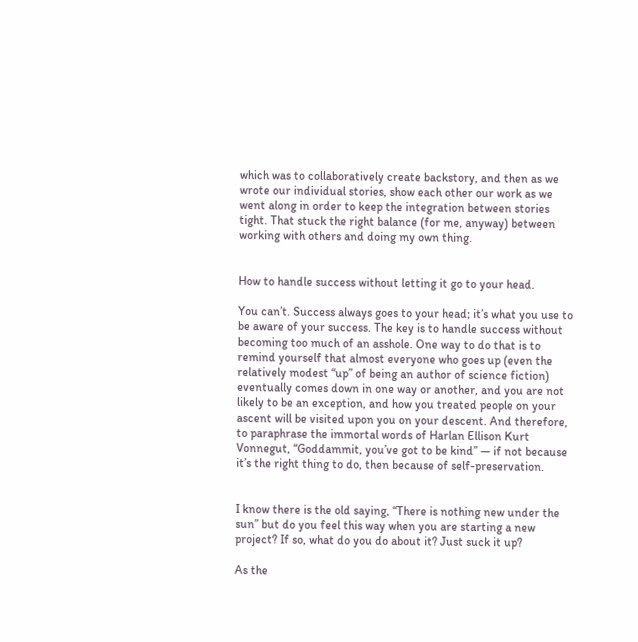which was to collaboratively create backstory, and then as we wrote our individual stories, show each other our work as we went along in order to keep the integration between stories tight. That stuck the right balance (for me, anyway) between working with others and doing my own thing.


How to handle success without letting it go to your head.

You can’t. Success always goes to your head; it’s what you use to be aware of your success. The key is to handle success without becoming too much of an asshole. One way to do that is to remind yourself that almost everyone who goes up (even the relatively modest “up” of being an author of science fiction) eventually comes down in one way or another, and you are not likely to be an exception, and how you treated people on your ascent will be visited upon you on your descent. And therefore, to paraphrase the immortal words of Harlan Ellison Kurt Vonnegut, “Goddammit, you’ve got to be kind” — if not because it’s the right thing to do, then because of self-preservation.


I know there is the old saying, “There is nothing new under the sun” but do you feel this way when you are starting a new project? If so, what do you do about it? Just suck it up?

As the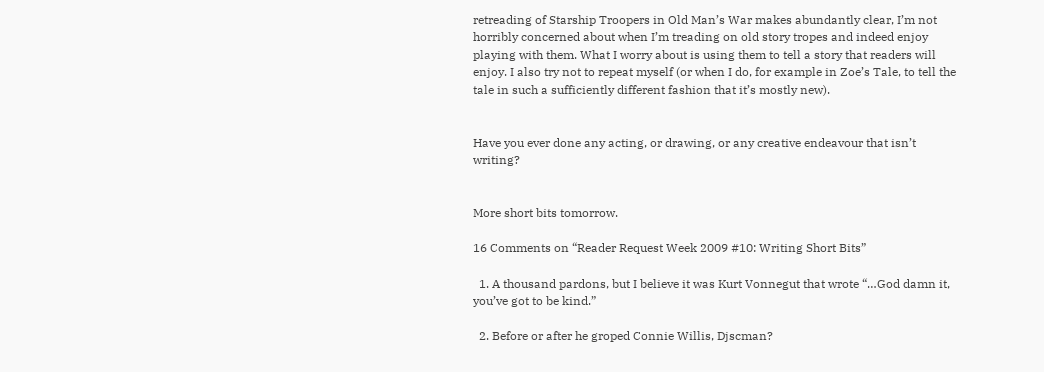retreading of Starship Troopers in Old Man’s War makes abundantly clear, I’m not horribly concerned about when I’m treading on old story tropes and indeed enjoy playing with them. What I worry about is using them to tell a story that readers will enjoy. I also try not to repeat myself (or when I do, for example in Zoe’s Tale, to tell the tale in such a sufficiently different fashion that it’s mostly new).


Have you ever done any acting, or drawing, or any creative endeavour that isn’t writing?


More short bits tomorrow.

16 Comments on “Reader Request Week 2009 #10: Writing Short Bits”

  1. A thousand pardons, but I believe it was Kurt Vonnegut that wrote “…God damn it, you’ve got to be kind.”

  2. Before or after he groped Connie Willis, Djscman?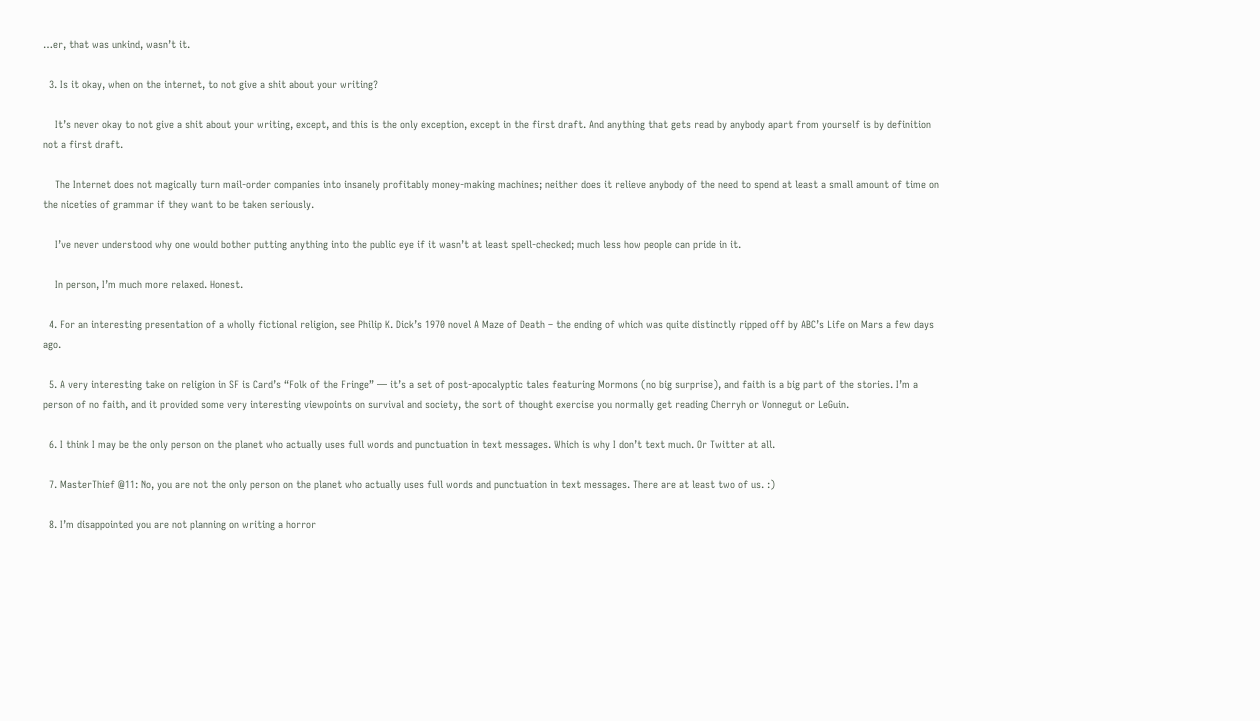…er, that was unkind, wasn’t it.

  3. Is it okay, when on the internet, to not give a shit about your writing?

    It’s never okay to not give a shit about your writing, except, and this is the only exception, except in the first draft. And anything that gets read by anybody apart from yourself is by definition not a first draft.

    The Internet does not magically turn mail-order companies into insanely profitably money-making machines; neither does it relieve anybody of the need to spend at least a small amount of time on the niceties of grammar if they want to be taken seriously.

    I’ve never understood why one would bother putting anything into the public eye if it wasn’t at least spell-checked; much less how people can pride in it.

    In person, I’m much more relaxed. Honest.

  4. For an interesting presentation of a wholly fictional religion, see Philip K. Dick’s 1970 novel A Maze of Death – the ending of which was quite distinctly ripped off by ABC’s Life on Mars a few days ago.

  5. A very interesting take on religion in SF is Card’s “Folk of the Fringe” — it’s a set of post-apocalyptic tales featuring Mormons (no big surprise), and faith is a big part of the stories. I’m a person of no faith, and it provided some very interesting viewpoints on survival and society, the sort of thought exercise you normally get reading Cherryh or Vonnegut or LeGuin.

  6. I think I may be the only person on the planet who actually uses full words and punctuation in text messages. Which is why I don’t text much. Or Twitter at all.

  7. MasterThief @11: No, you are not the only person on the planet who actually uses full words and punctuation in text messages. There are at least two of us. :)

  8. I’m disappointed you are not planning on writing a horror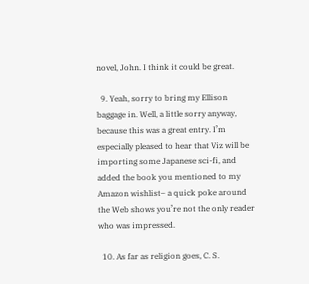novel, John. I think it could be great.

  9. Yeah, sorry to bring my Ellison baggage in. Well, a little sorry anyway, because this was a great entry. I’m especially pleased to hear that Viz will be importing some Japanese sci-fi, and added the book you mentioned to my Amazon wishlist– a quick poke around the Web shows you’re not the only reader who was impressed.

  10. As far as religion goes, C. S.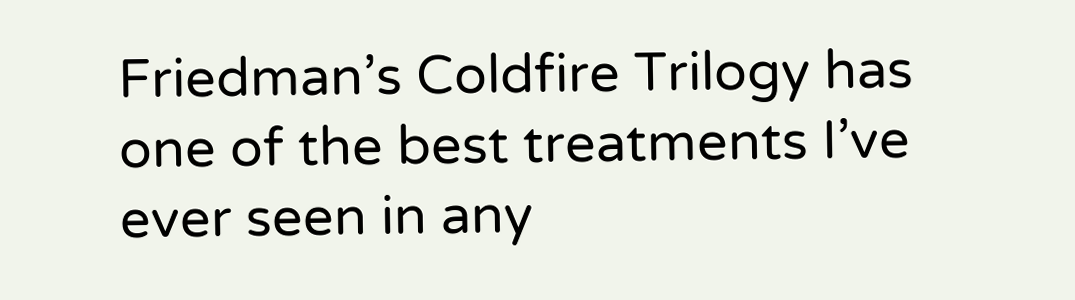Friedman’s Coldfire Trilogy has one of the best treatments I’ve ever seen in any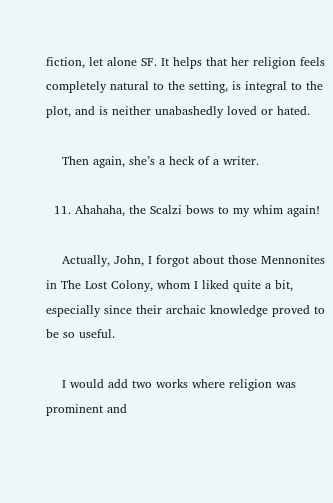fiction, let alone SF. It helps that her religion feels completely natural to the setting, is integral to the plot, and is neither unabashedly loved or hated.

    Then again, she’s a heck of a writer.

  11. Ahahaha, the Scalzi bows to my whim again!

    Actually, John, I forgot about those Mennonites in The Lost Colony, whom I liked quite a bit, especially since their archaic knowledge proved to be so useful.

    I would add two works where religion was prominent and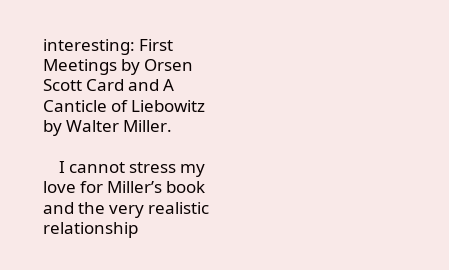interesting: First Meetings by Orsen Scott Card and A Canticle of Liebowitz by Walter Miller.

    I cannot stress my love for Miller’s book and the very realistic relationship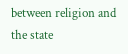between religion and the state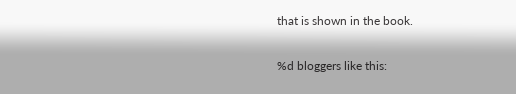that is shown in the book.

%d bloggers like this: